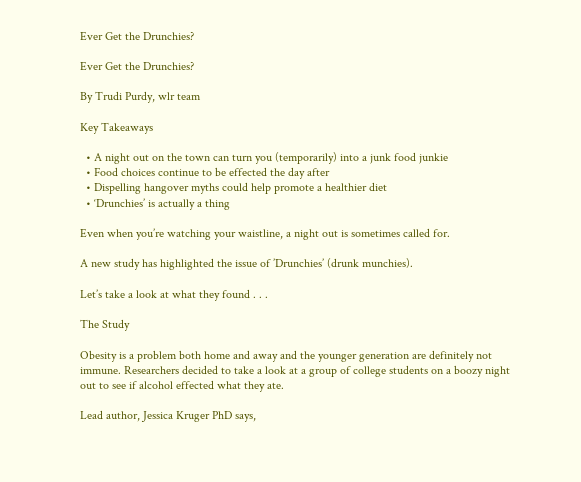Ever Get the Drunchies?

Ever Get the Drunchies?

By Trudi Purdy, wlr team

Key Takeaways

  • A night out on the town can turn you (temporarily) into a junk food junkie
  • Food choices continue to be effected the day after
  • Dispelling hangover myths could help promote a healthier diet
  • ‘Drunchies’ is actually a thing

Even when you’re watching your waistline, a night out is sometimes called for.

A new study has highlighted the issue of ’Drunchies’ (drunk munchies).

Let’s take a look at what they found . . .

The Study

Obesity is a problem both home and away and the younger generation are definitely not immune. Researchers decided to take a look at a group of college students on a boozy night out to see if alcohol effected what they ate.

Lead author, Jessica Kruger PhD says,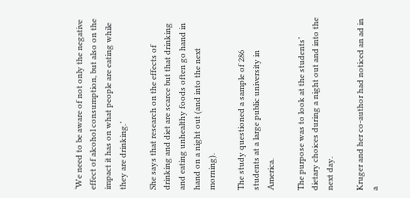‘We need to be aware of not only the negative effect of alcohol consumption, but also on the impact it has on what people are eating while they are drinking.’

She says that research on the effects of drinking and diet are scarce but that drinking and eating unhealthy foods often go hand in hand on a night out (and into the next morning).

The study questioned a sample of 286 students at a large public university in America.

The purpose was to look at the students’ dietary choices during a night out and into the next day.

Kruger and her co-author had noticed an ad in a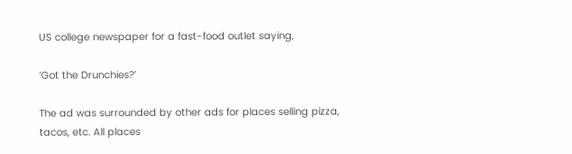US college newspaper for a fast-food outlet saying,

‘Got the Drunchies?’

The ad was surrounded by other ads for places selling pizza, tacos, etc. All places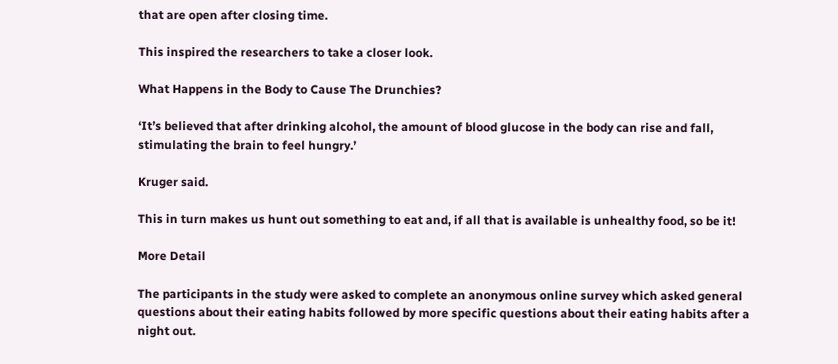that are open after closing time.

This inspired the researchers to take a closer look.

What Happens in the Body to Cause The Drunchies?

‘It’s believed that after drinking alcohol, the amount of blood glucose in the body can rise and fall, stimulating the brain to feel hungry.’

Kruger said.

This in turn makes us hunt out something to eat and, if all that is available is unhealthy food, so be it!

More Detail

The participants in the study were asked to complete an anonymous online survey which asked general questions about their eating habits followed by more specific questions about their eating habits after a night out.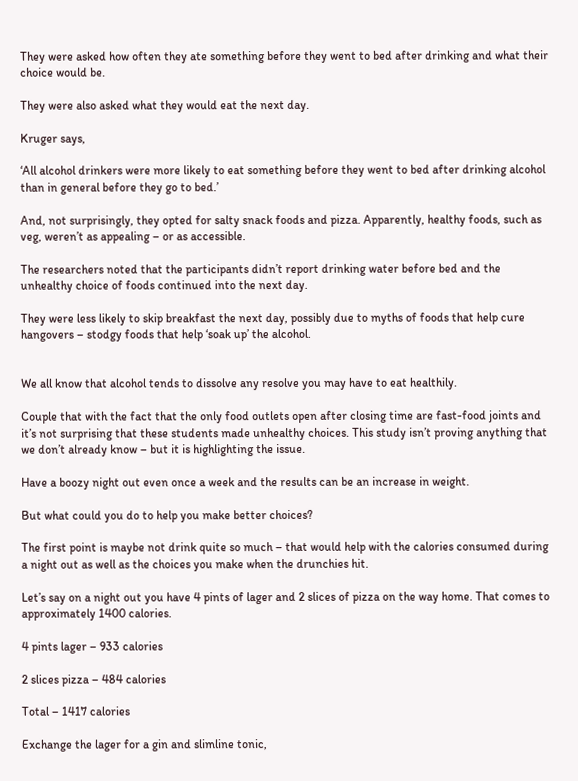They were asked how often they ate something before they went to bed after drinking and what their choice would be.

They were also asked what they would eat the next day.

Kruger says,

‘All alcohol drinkers were more likely to eat something before they went to bed after drinking alcohol than in general before they go to bed.’

And, not surprisingly, they opted for salty snack foods and pizza. Apparently, healthy foods, such as veg, weren’t as appealing – or as accessible.

The researchers noted that the participants didn’t report drinking water before bed and the unhealthy choice of foods continued into the next day.

They were less likely to skip breakfast the next day, possibly due to myths of foods that help cure hangovers – stodgy foods that help ‘soak up’ the alcohol.


We all know that alcohol tends to dissolve any resolve you may have to eat healthily.

Couple that with the fact that the only food outlets open after closing time are fast-food joints and it’s not surprising that these students made unhealthy choices. This study isn’t proving anything that we don’t already know – but it is highlighting the issue.

Have a boozy night out even once a week and the results can be an increase in weight.

But what could you do to help you make better choices?

The first point is maybe not drink quite so much – that would help with the calories consumed during a night out as well as the choices you make when the drunchies hit.

Let’s say on a night out you have 4 pints of lager and 2 slices of pizza on the way home. That comes to approximately 1400 calories.

4 pints lager – 933 calories

2 slices pizza – 484 calories

Total – 1417 calories

Exchange the lager for a gin and slimline tonic,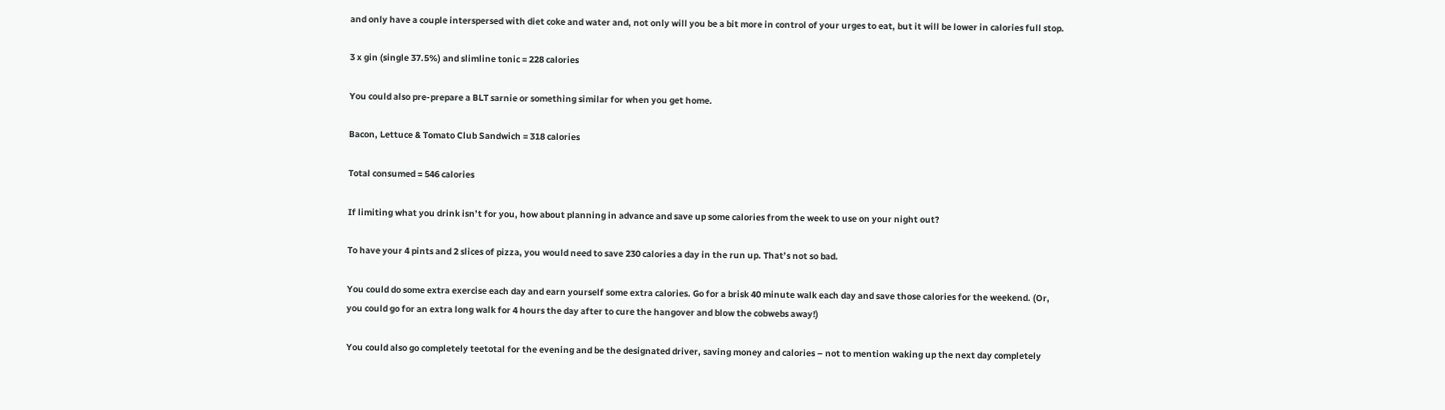and only have a couple interspersed with diet coke and water and, not only will you be a bit more in control of your urges to eat, but it will be lower in calories full stop.

3 x gin (single 37.5%) and slimline tonic = 228 calories

You could also pre-prepare a BLT sarnie or something similar for when you get home.

Bacon, Lettuce & Tomato Club Sandwich = 318 calories

Total consumed = 546 calories

If limiting what you drink isn’t for you, how about planning in advance and save up some calories from the week to use on your night out?

To have your 4 pints and 2 slices of pizza, you would need to save 230 calories a day in the run up. That’s not so bad.

You could do some extra exercise each day and earn yourself some extra calories. Go for a brisk 40 minute walk each day and save those calories for the weekend. (Or, you could go for an extra long walk for 4 hours the day after to cure the hangover and blow the cobwebs away!)

You could also go completely teetotal for the evening and be the designated driver, saving money and calories – not to mention waking up the next day completely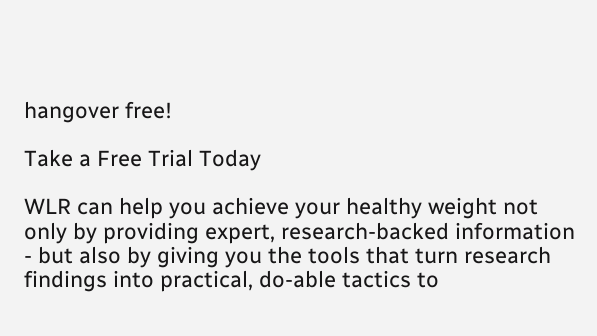hangover free!

Take a Free Trial Today

WLR can help you achieve your healthy weight not only by providing expert, research-backed information - but also by giving you the tools that turn research findings into practical, do-able tactics to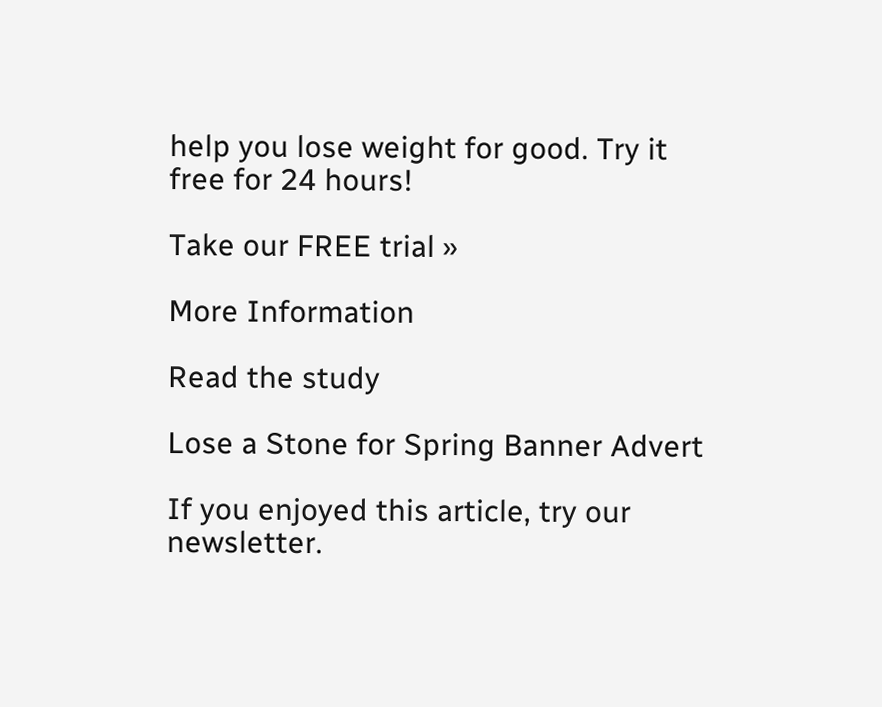help you lose weight for good. Try it free for 24 hours!

Take our FREE trial »

More Information

Read the study

Lose a Stone for Spring Banner Advert

If you enjoyed this article, try our newsletter.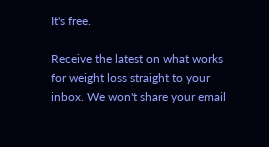It's free.

Receive the latest on what works for weight loss straight to your inbox. We won't share your email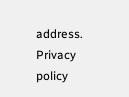address. Privacy policy